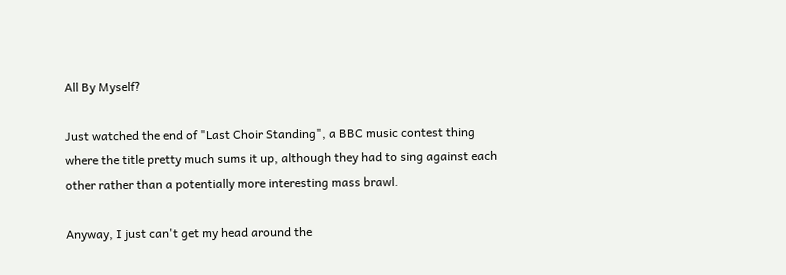All By Myself?

Just watched the end of "Last Choir Standing", a BBC music contest thing where the title pretty much sums it up, although they had to sing against each other rather than a potentially more interesting mass brawl.

Anyway, I just can't get my head around the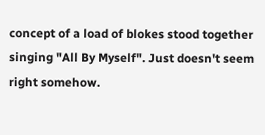concept of a load of blokes stood together singing "All By Myself". Just doesn't seem right somehow.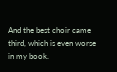And the best choir came third, which is even worse in my book.